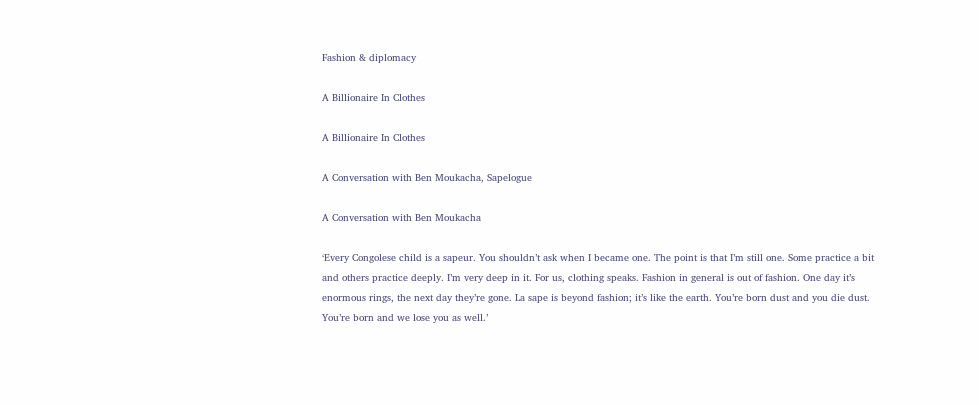Fashion & diplomacy

A Billionaire In Clothes

A Billionaire In Clothes

A Conversation with Ben Moukacha, Sapelogue

A Conversation with Ben Moukacha

‘Every Congolese child is a sapeur. You shouldn’t ask when I became one. The point is that I’m still one. Some practice a bit and others practice deeply. I’m very deep in it. For us, clothing speaks. Fashion in general is out of fashion. One day it’s enormous rings, the next day they’re gone. La sape is beyond fashion; it’s like the earth. You’re born dust and you die dust. You’re born and we lose you as well.’